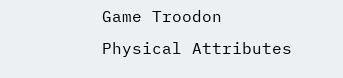Game Troodon
Physical Attributes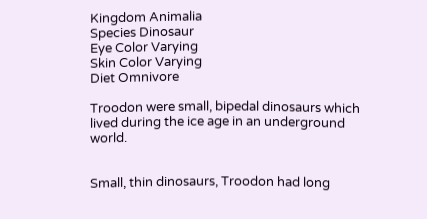Kingdom Animalia
Species Dinosaur
Eye Color Varying
Skin Color Varying
Diet Omnivore

Troodon were small, bipedal dinosaurs which lived during the ice age in an underground world.


Small, thin dinosaurs, Troodon had long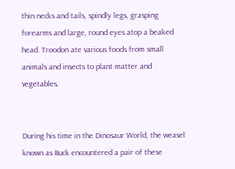thin necks and tails, spindly legs, grasping forearms and large, round eyes atop a beaked head. Troodon ate various foods from small animals and insects to plant matter and vegetables.


During his time in the Dinosaur World, the weasel known as Buck encountered a pair of these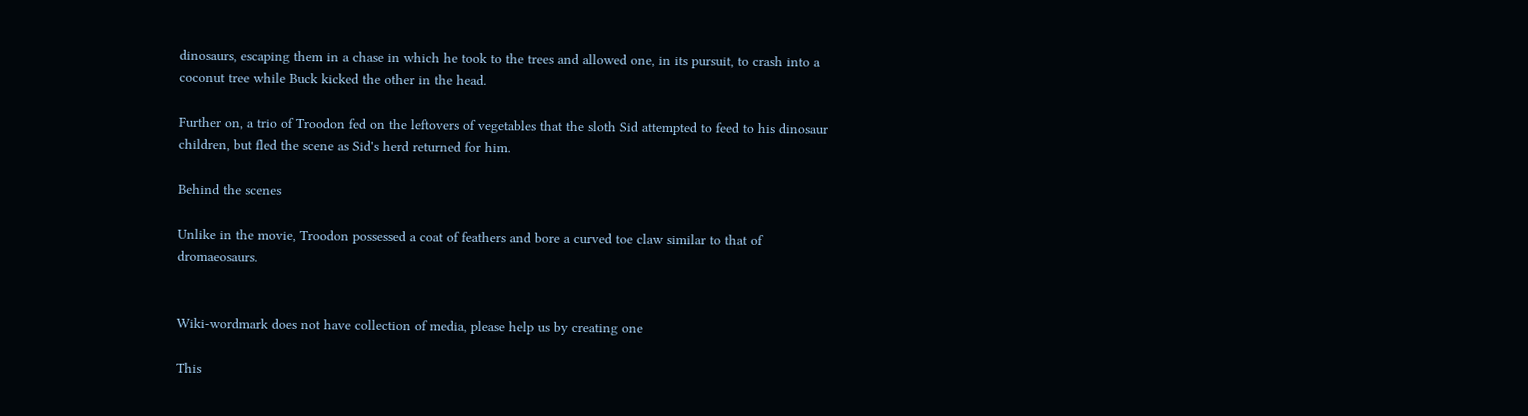dinosaurs, escaping them in a chase in which he took to the trees and allowed one, in its pursuit, to crash into a coconut tree while Buck kicked the other in the head.

Further on, a trio of Troodon fed on the leftovers of vegetables that the sloth Sid attempted to feed to his dinosaur children, but fled the scene as Sid's herd returned for him.

Behind the scenes

Unlike in the movie, Troodon possessed a coat of feathers and bore a curved toe claw similar to that of dromaeosaurs.


Wiki-wordmark does not have collection of media, please help us by creating one

This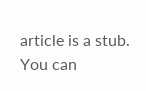article is a stub. You can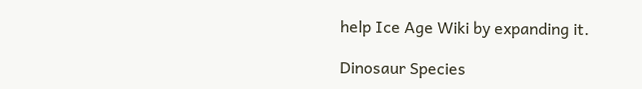help Ice Age Wiki by expanding it.

Dinosaur Species